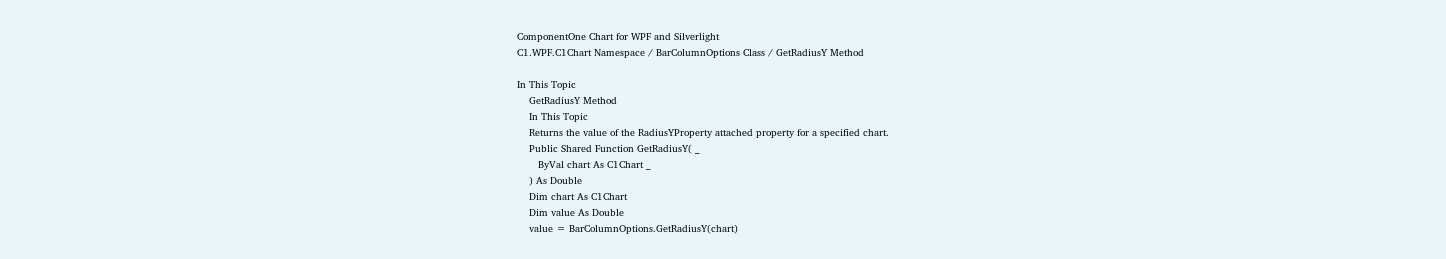ComponentOne Chart for WPF and Silverlight
C1.WPF.C1Chart Namespace / BarColumnOptions Class / GetRadiusY Method

In This Topic
    GetRadiusY Method
    In This Topic
    Returns the value of the RadiusYProperty attached property for a specified chart.
    Public Shared Function GetRadiusY( _
       ByVal chart As C1Chart _
    ) As Double
    Dim chart As C1Chart
    Dim value As Double
    value = BarColumnOptions.GetRadiusY(chart)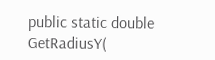public static double GetRadiusY(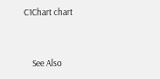C1Chart chart


    See Also